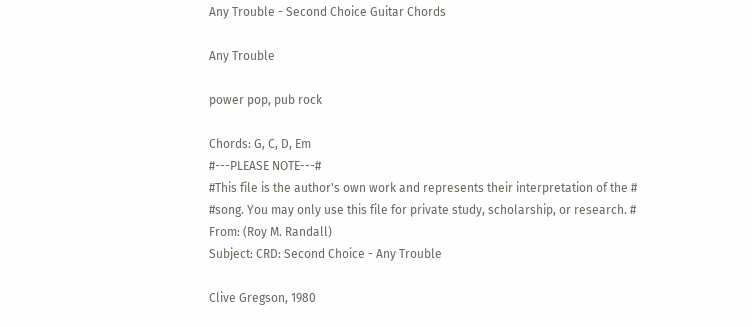Any Trouble - Second Choice Guitar Chords

Any Trouble

power pop, pub rock

Chords: G, C, D, Em
#---PLEASE NOTE---#
#This file is the author's own work and represents their interpretation of the #
#song. You may only use this file for private study, scholarship, or research. #
From: (Roy M. Randall)
Subject: CRD: Second Choice - Any Trouble

Clive Gregson, 1980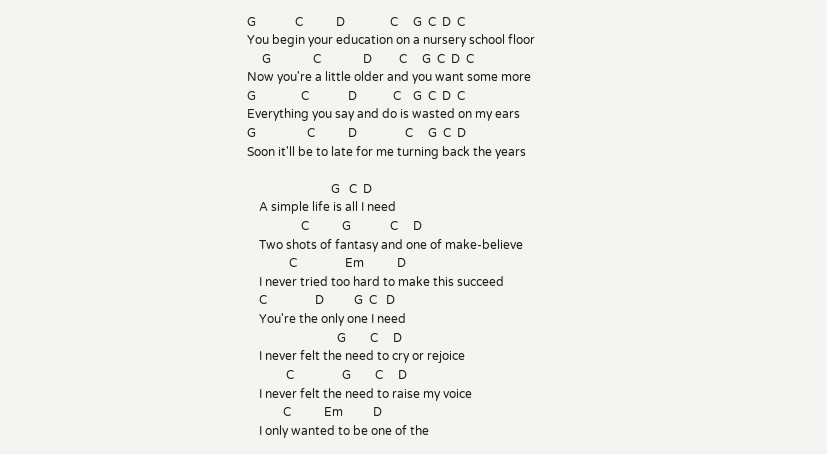G             C           D               C     G  C  D  C
You begin your education on a nursery school floor
     G              C              D         C     G  C  D  C
Now you're a little older and you want some more
G               C             D            C    G  C  D  C
Everything you say and do is wasted on my ears
G                 C           D                C     G  C  D
Soon it'll be to late for me turning back the years

                            G   C  D
    A simple life is all I need
                  C           G             C     D
    Two shots of fantasy and one of make-believe
              C                Em           D
    I never tried too hard to make this succeed
    C                D          G  C   D
    You're the only one I need
                              G        C     D
    I never felt the need to cry or rejoice
             C                G        C     D
    I never felt the need to raise my voice
            C           Em          D
    I only wanted to be one of the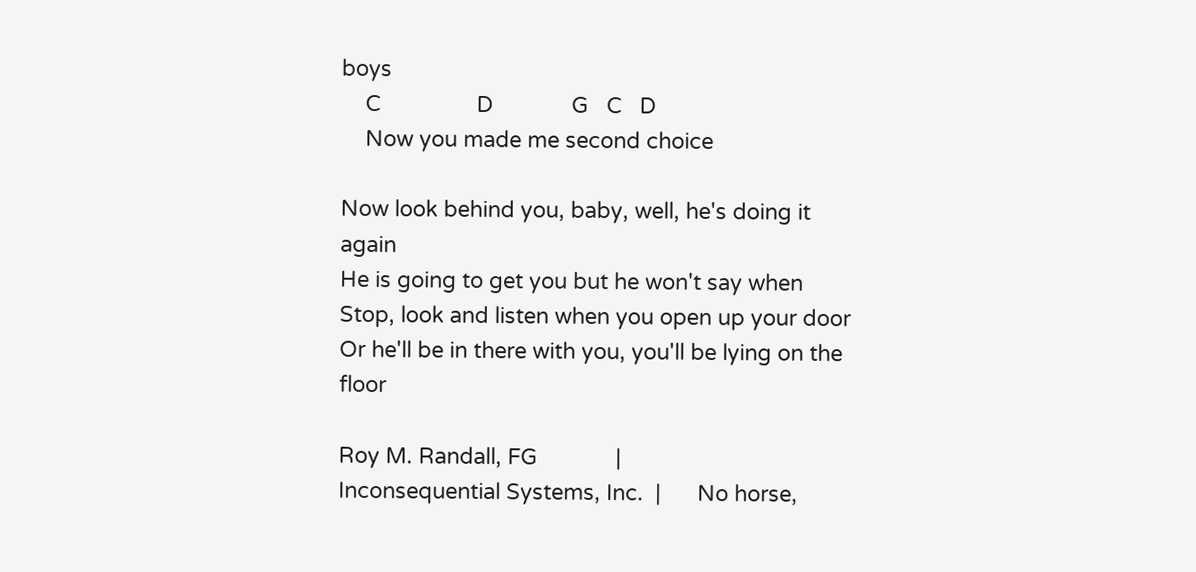boys
    C                D             G   C   D
    Now you made me second choice

Now look behind you, baby, well, he's doing it again
He is going to get you but he won't say when
Stop, look and listen when you open up your door
Or he'll be in there with you, you'll be lying on the floor

Roy M. Randall, FG             |
Inconsequential Systems, Inc.  |      No horse,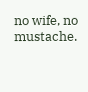no wife, no mustache.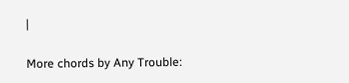|

More chords by Any Trouble: